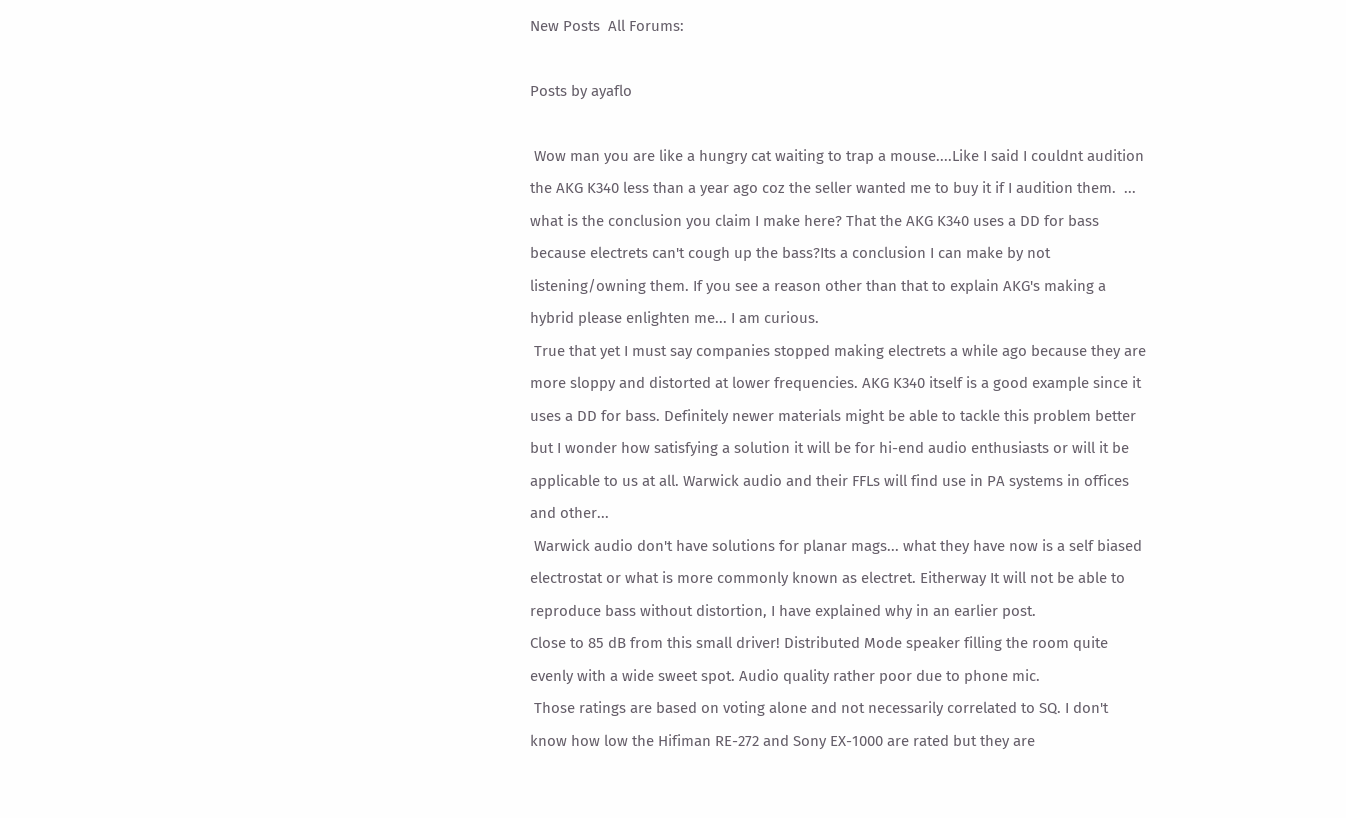New Posts  All Forums:

Posts by ayaflo

 Wow man you are like a hungry cat waiting to trap a mouse....Like I said I couldnt audition the AKG K340 less than a year ago coz the seller wanted me to buy it if I audition them.  ... what is the conclusion you claim I make here? That the AKG K340 uses a DD for bass because electrets can't cough up the bass?Its a conclusion I can make by not listening/owning them. If you see a reason other than that to explain AKG's making a hybrid please enlighten me... I am curious.
 True that yet I must say companies stopped making electrets a while ago because they are more sloppy and distorted at lower frequencies. AKG K340 itself is a good example since it uses a DD for bass. Definitely newer materials might be able to tackle this problem better but I wonder how satisfying a solution it will be for hi-end audio enthusiasts or will it be applicable to us at all. Warwick audio and their FFLs will find use in PA systems in offices and other...
 Warwick audio don't have solutions for planar mags... what they have now is a self biased electrostat or what is more commonly known as electret. Eitherway It will not be able to reproduce bass without distortion, I have explained why in an earlier post.
Close to 85 dB from this small driver! Distributed Mode speaker filling the room quite evenly with a wide sweet spot. Audio quality rather poor due to phone mic.
 Those ratings are based on voting alone and not necessarily correlated to SQ. I don't know how low the Hifiman RE-272 and Sony EX-1000 are rated but they are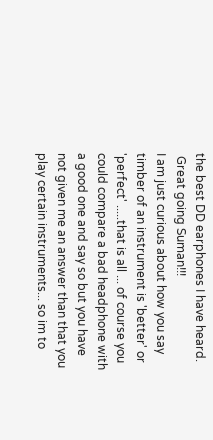the best DD earphones I have heard.
 Great going Suman!!!
I am just curious about how you say timber of an instrument is 'better' or 'perfect' .....that is all ... of course you could compare a bad headphone with a good one and say so but you have not given me an answer than that you play certain instruments... so im to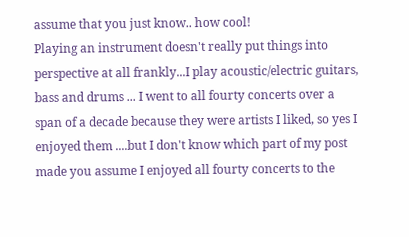assume that you just know.. how cool!
Playing an instrument doesn't really put things into perspective at all frankly...I play acoustic/electric guitars, bass and drums ... I went to all fourty concerts over a span of a decade because they were artists I liked, so yes I enjoyed them ....but I don't know which part of my post made you assume I enjoyed all fourty concerts to the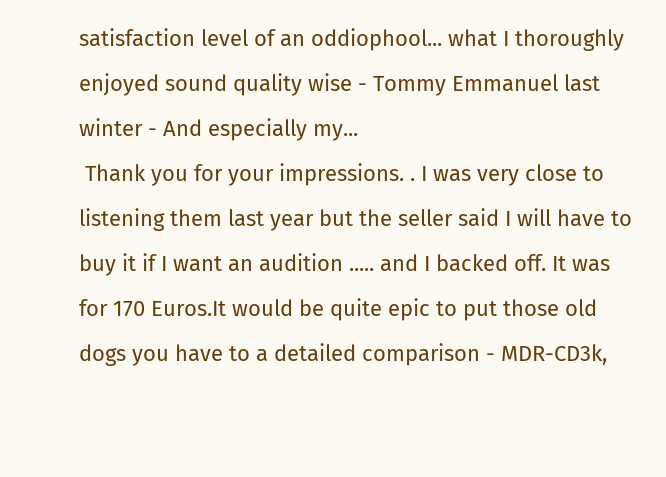satisfaction level of an oddiophool... what I thoroughly enjoyed sound quality wise - Tommy Emmanuel last winter - And especially my...
 Thank you for your impressions. . I was very close to listening them last year but the seller said I will have to buy it if I want an audition ..... and I backed off. It was for 170 Euros.It would be quite epic to put those old dogs you have to a detailed comparison - MDR-CD3k,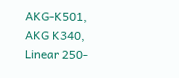AKG-K501, AKG K340, Linear 250-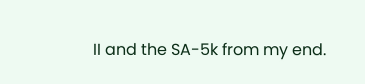II and the SA-5k from my end.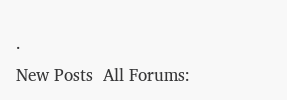.
New Posts  All Forums: